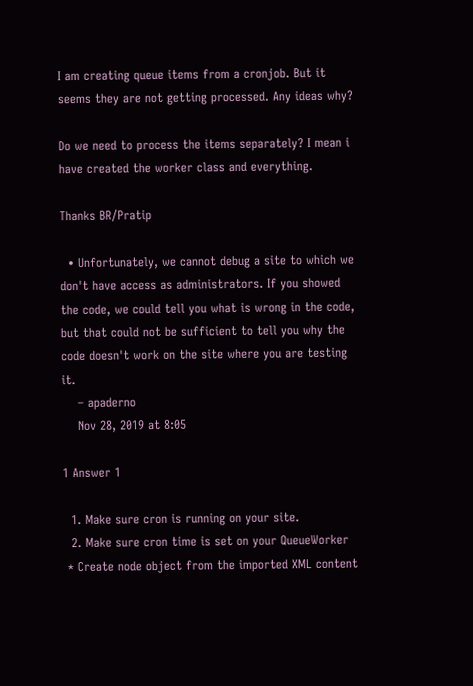I am creating queue items from a cronjob. But it seems they are not getting processed. Any ideas why?

Do we need to process the items separately? I mean i have created the worker class and everything.

Thanks BR/Pratip

  • Unfortunately, we cannot debug a site to which we don't have access as administrators. If you showed the code, we could tell you what is wrong in the code, but that could not be sufficient to tell you why the code doesn't work on the site where you are testing it.
    – apaderno
    Nov 28, 2019 at 8:05

1 Answer 1

  1. Make sure cron is running on your site.
  2. Make sure cron time is set on your QueueWorker
 * Create node object from the imported XML content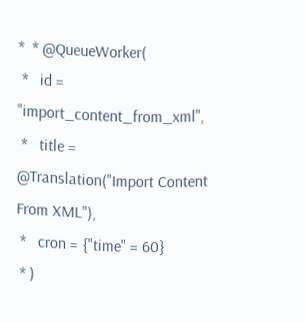*  * @QueueWorker(
 *   id = "import_content_from_xml",
 *   title = @Translation("Import Content From XML"),
 *   cron = {"time" = 60}
 * )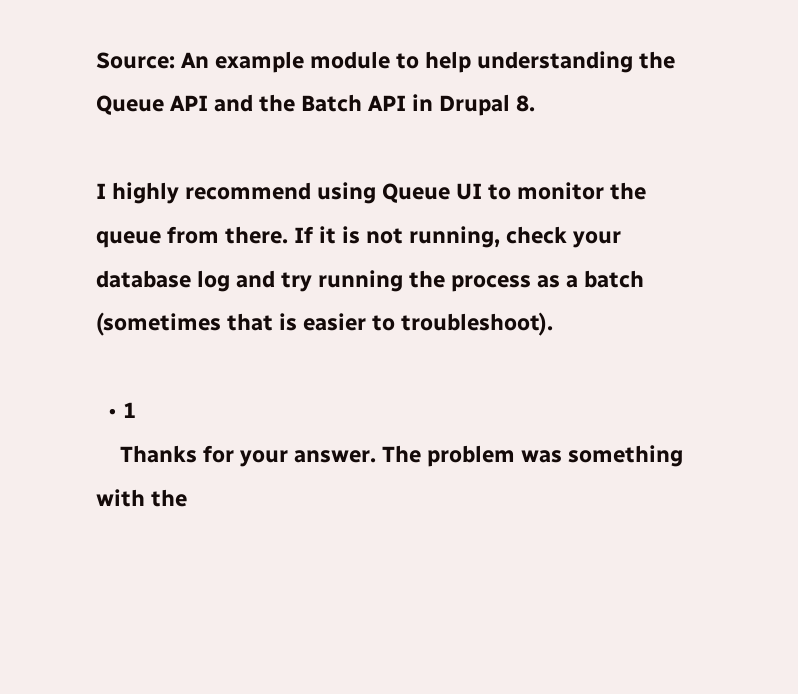Source: An example module to help understanding the Queue API and the Batch API in Drupal 8.

I highly recommend using Queue UI to monitor the queue from there. If it is not running, check your database log and try running the process as a batch (sometimes that is easier to troubleshoot).

  • 1
    Thanks for your answer. The problem was something with the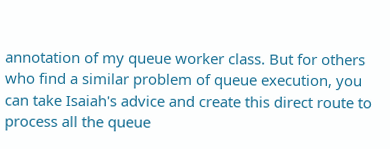annotation of my queue worker class. But for others who find a similar problem of queue execution, you can take Isaiah's advice and create this direct route to process all the queue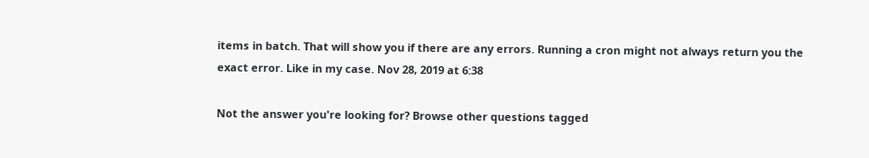items in batch. That will show you if there are any errors. Running a cron might not always return you the exact error. Like in my case. Nov 28, 2019 at 6:38

Not the answer you're looking for? Browse other questions tagged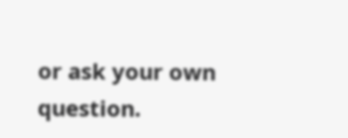or ask your own question.